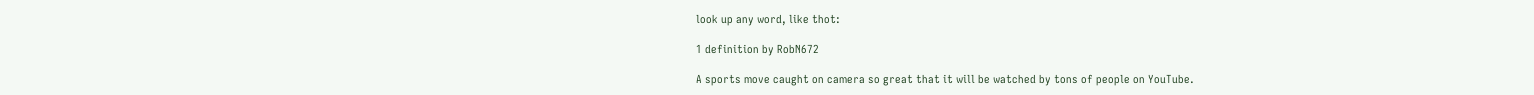look up any word, like thot:

1 definition by RobN672

A sports move caught on camera so great that it will be watched by tons of people on YouTube.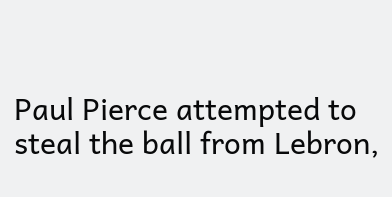Paul Pierce attempted to steal the ball from Lebron,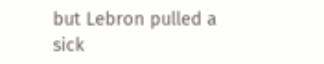but Lebron pulled a sick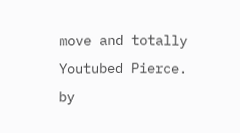move and totally Youtubed Pierce.
by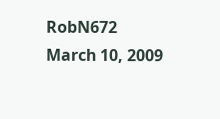RobN672 March 10, 2009